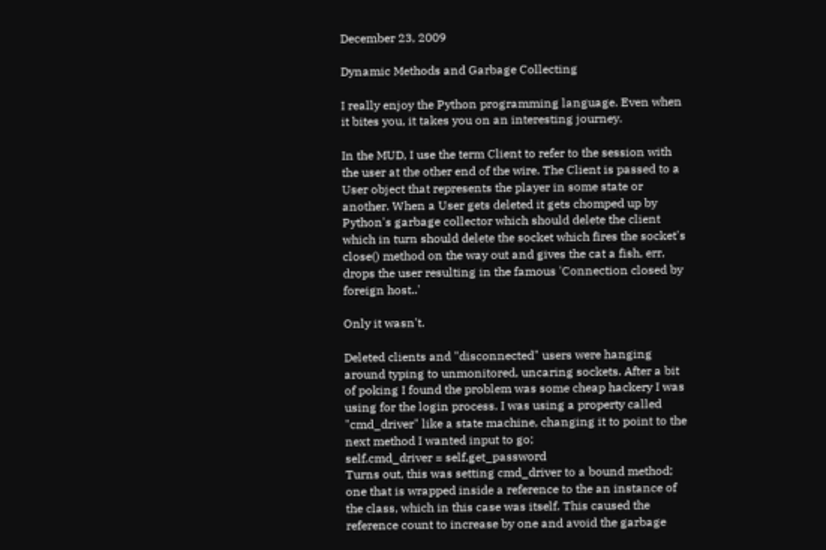December 23, 2009

Dynamic Methods and Garbage Collecting

I really enjoy the Python programming language. Even when it bites you, it takes you on an interesting journey.

In the MUD, I use the term Client to refer to the session with the user at the other end of the wire. The Client is passed to a User object that represents the player in some state or another. When a User gets deleted it gets chomped up by Python's garbage collector which should delete the client which in turn should delete the socket which fires the socket's close() method on the way out and gives the cat a fish, err, drops the user resulting in the famous 'Connection closed by foreign host..'

Only it wasn't.

Deleted clients and "disconnected" users were hanging around typing to unmonitored, uncaring sockets. After a bit of poking I found the problem was some cheap hackery I was using for the login process. I was using a property called "cmd_driver" like a state machine, changing it to point to the next method I wanted input to go;
self.cmd_driver = self.get_password
Turns out, this was setting cmd_driver to a bound method; one that is wrapped inside a reference to the an instance of the class, which in this case was itself. This caused the reference count to increase by one and avoid the garbage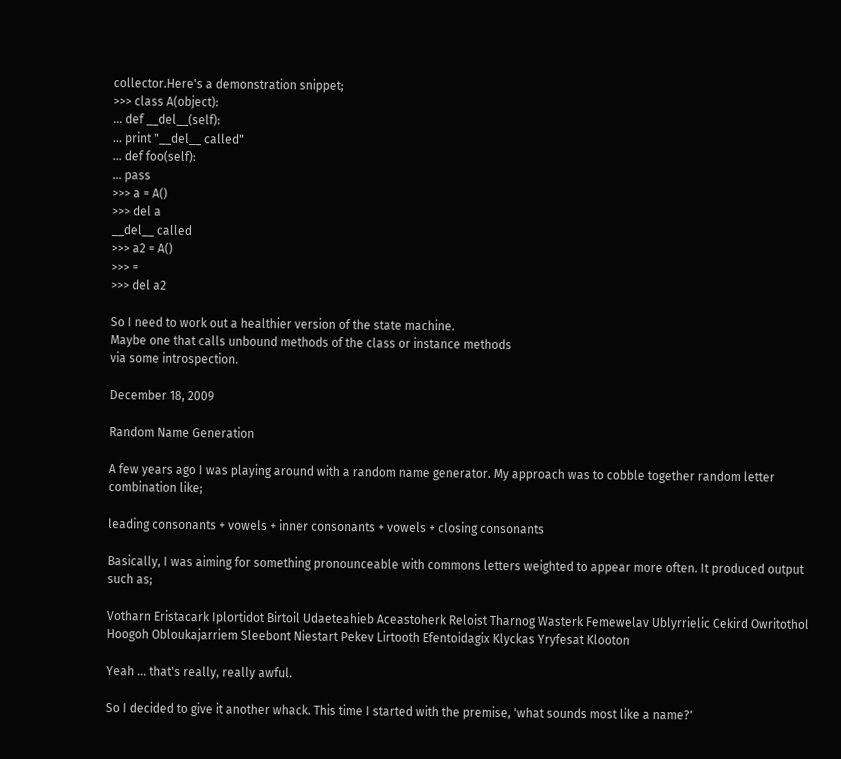collector.Here's a demonstration snippet;
>>> class A(object):
... def __del__(self):
... print "__del__ called"
... def foo(self):
... pass
>>> a = A()
>>> del a
__del__ called
>>> a2 = A()
>>> =
>>> del a2

So I need to work out a healthier version of the state machine.
Maybe one that calls unbound methods of the class or instance methods
via some introspection.

December 18, 2009

Random Name Generation

A few years ago I was playing around with a random name generator. My approach was to cobble together random letter combination like;

leading consonants + vowels + inner consonants + vowels + closing consonants

Basically, I was aiming for something pronounceable with commons letters weighted to appear more often. It produced output such as;

Votharn Eristacark Iplortidot Birtoil Udaeteahieb Aceastoherk Reloist Tharnog Wasterk Femewelav Ublyrrielic Cekird Owritothol Hoogoh Obloukajarriem Sleebont Niestart Pekev Lirtooth Efentoidagix Klyckas Yryfesat Klooton

Yeah ... that's really, really awful.

So I decided to give it another whack. This time I started with the premise, 'what sounds most like a name?'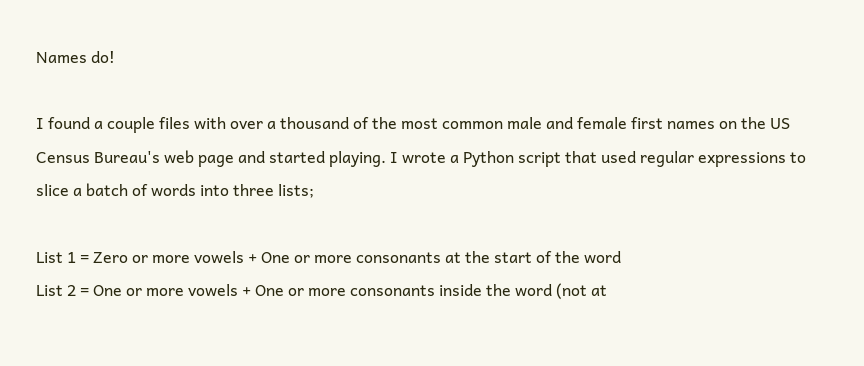Names do!

I found a couple files with over a thousand of the most common male and female first names on the US Census Bureau's web page and started playing. I wrote a Python script that used regular expressions to slice a batch of words into three lists;

List 1 = Zero or more vowels + One or more consonants at the start of the word
List 2 = One or more vowels + One or more consonants inside the word (not at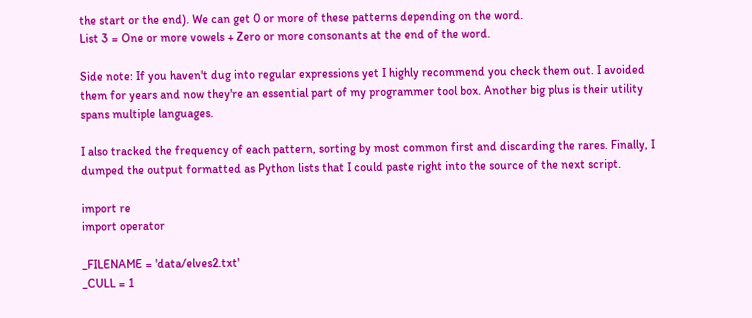the start or the end). We can get 0 or more of these patterns depending on the word.
List 3 = One or more vowels + Zero or more consonants at the end of the word.

Side note: If you haven't dug into regular expressions yet I highly recommend you check them out. I avoided them for years and now they're an essential part of my programmer tool box. Another big plus is their utility spans multiple languages.

I also tracked the frequency of each pattern, sorting by most common first and discarding the rares. Finally, I dumped the output formatted as Python lists that I could paste right into the source of the next script.

import re
import operator

_FILENAME = 'data/elves2.txt'
_CULL = 1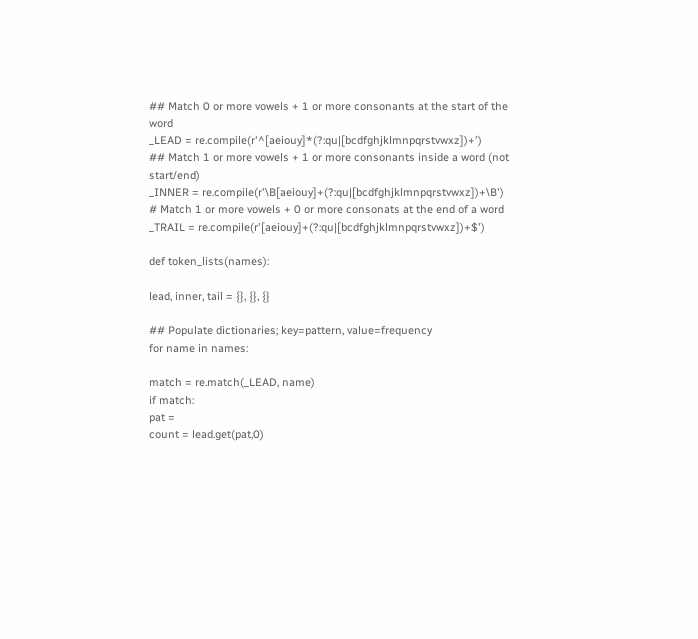## Match 0 or more vowels + 1 or more consonants at the start of the word
_LEAD = re.compile(r'^[aeiouy]*(?:qu|[bcdfghjklmnpqrstvwxz])+')
## Match 1 or more vowels + 1 or more consonants inside a word (not start/end)
_INNER = re.compile(r'\B[aeiouy]+(?:qu|[bcdfghjklmnpqrstvwxz])+\B')
# Match 1 or more vowels + 0 or more consonats at the end of a word
_TRAIL = re.compile(r'[aeiouy]+(?:qu|[bcdfghjklmnpqrstvwxz])+$')

def token_lists(names):

lead, inner, tail = {}, {}, {}

## Populate dictionaries; key=pattern, value=frequency
for name in names:

match = re.match(_LEAD, name)
if match:
pat =
count = lead.get(pat,0)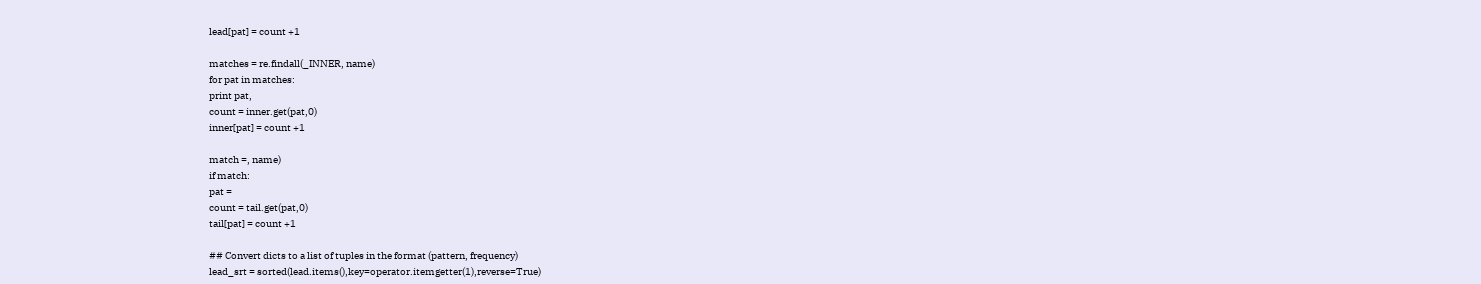lead[pat] = count +1

matches = re.findall(_INNER, name)
for pat in matches:
print pat,
count = inner.get(pat,0)
inner[pat] = count +1

match =, name)
if match:
pat =
count = tail.get(pat,0)
tail[pat] = count +1

## Convert dicts to a list of tuples in the format (pattern, frequency)
lead_srt = sorted(lead.items(),key=operator.itemgetter(1),reverse=True)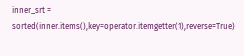inner_srt = sorted(inner.items(),key=operator.itemgetter(1),reverse=True)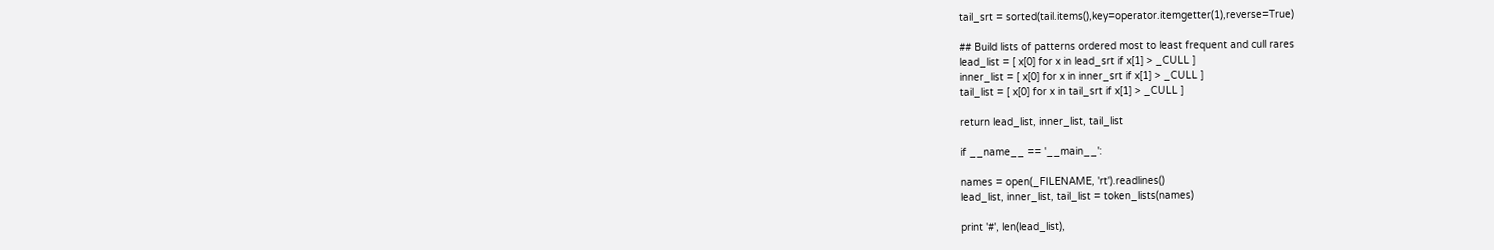tail_srt = sorted(tail.items(),key=operator.itemgetter(1),reverse=True)

## Build lists of patterns ordered most to least frequent and cull rares
lead_list = [ x[0] for x in lead_srt if x[1] > _CULL ]
inner_list = [ x[0] for x in inner_srt if x[1] > _CULL ]
tail_list = [ x[0] for x in tail_srt if x[1] > _CULL ]

return lead_list, inner_list, tail_list

if __name__ == '__main__':

names = open(_FILENAME, 'rt').readlines()
lead_list, inner_list, tail_list = token_lists(names)

print '#', len(lead_list),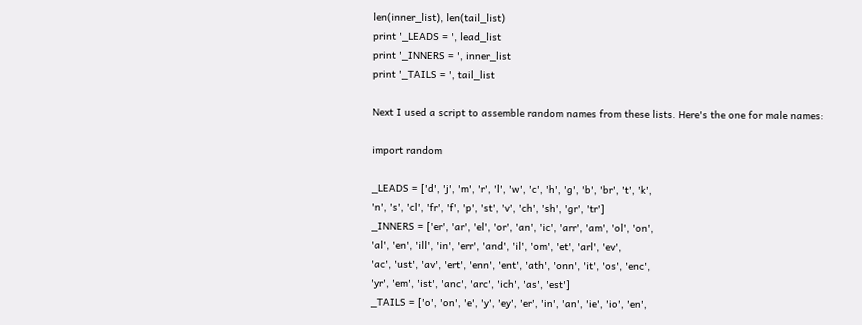len(inner_list), len(tail_list)
print '_LEADS = ', lead_list
print '_INNERS = ', inner_list
print '_TAILS = ', tail_list

Next I used a script to assemble random names from these lists. Here's the one for male names:

import random

_LEADS = ['d', 'j', 'm', 'r', 'l', 'w', 'c', 'h', 'g', 'b', 'br', 't', 'k',
'n', 's', 'cl', 'fr', 'f', 'p', 'st', 'v', 'ch', 'sh', 'gr', 'tr']
_INNERS = ['er', 'ar', 'el', 'or', 'an', 'ic', 'arr', 'am', 'ol', 'on',
'al', 'en', 'ill', 'in', 'err', 'and', 'il', 'om', 'et', 'arl', 'ev',
'ac', 'ust', 'av', 'ert', 'enn', 'ent', 'ath', 'onn', 'it', 'os', 'enc',
'yr', 'em', 'ist', 'anc', 'arc', 'ich', 'as', 'est']
_TAILS = ['o', 'on', 'e', 'y', 'ey', 'er', 'in', 'an', 'ie', 'io', 'en',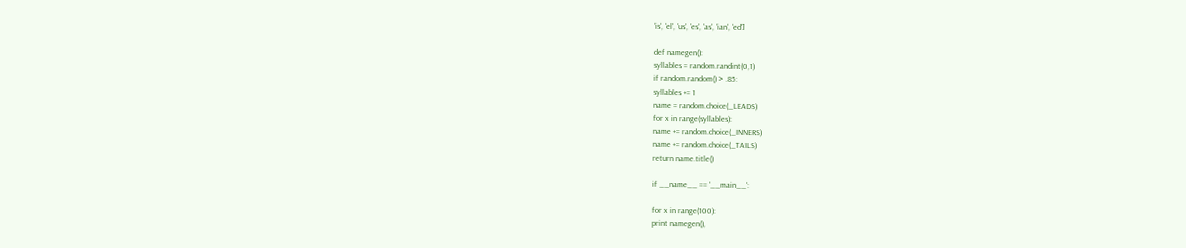'is', 'el', 'us', 'es', 'as', 'ian', 'ed']

def namegen():
syllables = random.randint(0,1)
if random.random() > .85:
syllables += 1
name = random.choice(_LEADS)
for x in range(syllables):
name += random.choice(_INNERS)
name += random.choice(_TAILS)
return name.title()

if __name__ == '__main__':

for x in range(100):
print namegen(),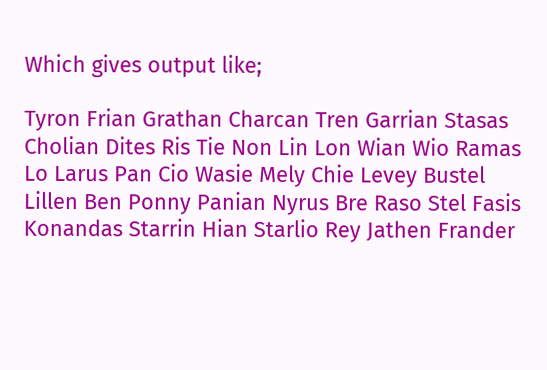Which gives output like;

Tyron Frian Grathan Charcan Tren Garrian Stasas Cholian Dites Ris Tie Non Lin Lon Wian Wio Ramas Lo Larus Pan Cio Wasie Mely Chie Levey Bustel Lillen Ben Ponny Panian Nyrus Bre Raso Stel Fasis Konandas Starrin Hian Starlio Rey Jathen Frander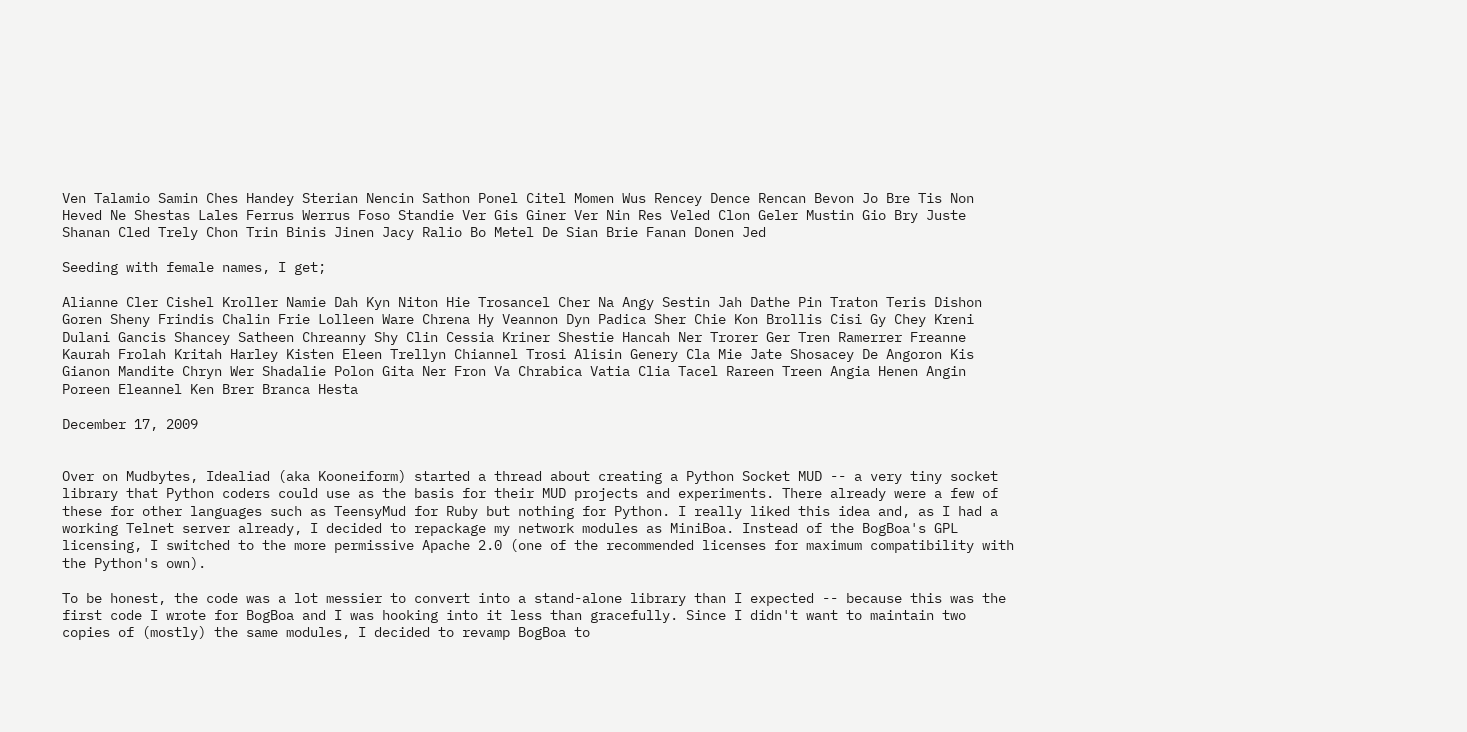Ven Talamio Samin Ches Handey Sterian Nencin Sathon Ponel Citel Momen Wus Rencey Dence Rencan Bevon Jo Bre Tis Non Heved Ne Shestas Lales Ferrus Werrus Foso Standie Ver Gis Giner Ver Nin Res Veled Clon Geler Mustin Gio Bry Juste Shanan Cled Trely Chon Trin Binis Jinen Jacy Ralio Bo Metel De Sian Brie Fanan Donen Jed

Seeding with female names, I get;

Alianne Cler Cishel Kroller Namie Dah Kyn Niton Hie Trosancel Cher Na Angy Sestin Jah Dathe Pin Traton Teris Dishon Goren Sheny Frindis Chalin Frie Lolleen Ware Chrena Hy Veannon Dyn Padica Sher Chie Kon Brollis Cisi Gy Chey Kreni Dulani Gancis Shancey Satheen Chreanny Shy Clin Cessia Kriner Shestie Hancah Ner Trorer Ger Tren Ramerrer Freanne Kaurah Frolah Kritah Harley Kisten Eleen Trellyn Chiannel Trosi Alisin Genery Cla Mie Jate Shosacey De Angoron Kis Gianon Mandite Chryn Wer Shadalie Polon Gita Ner Fron Va Chrabica Vatia Clia Tacel Rareen Treen Angia Henen Angin Poreen Eleannel Ken Brer Branca Hesta

December 17, 2009


Over on Mudbytes, Idealiad (aka Kooneiform) started a thread about creating a Python Socket MUD -- a very tiny socket library that Python coders could use as the basis for their MUD projects and experiments. There already were a few of these for other languages such as TeensyMud for Ruby but nothing for Python. I really liked this idea and, as I had a working Telnet server already, I decided to repackage my network modules as MiniBoa. Instead of the BogBoa's GPL licensing, I switched to the more permissive Apache 2.0 (one of the recommended licenses for maximum compatibility with the Python's own).

To be honest, the code was a lot messier to convert into a stand-alone library than I expected -- because this was the first code I wrote for BogBoa and I was hooking into it less than gracefully. Since I didn't want to maintain two copies of (mostly) the same modules, I decided to revamp BogBoa to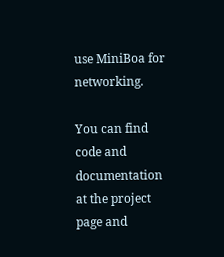use MiniBoa for networking.

You can find code and documentation at the project page and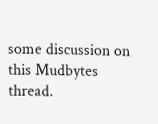some discussion on this Mudbytes thread.